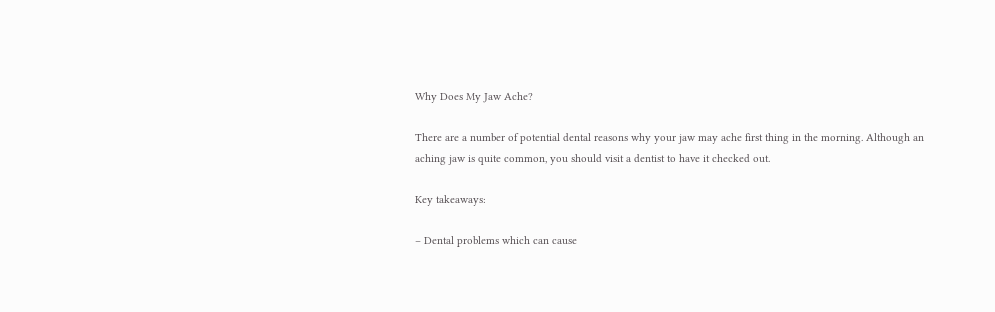Why Does My Jaw Ache?

There are a number of potential dental reasons why your jaw may ache first thing in the morning. Although an aching jaw is quite common, you should visit a dentist to have it checked out.

Key takeaways:

– Dental problems which can cause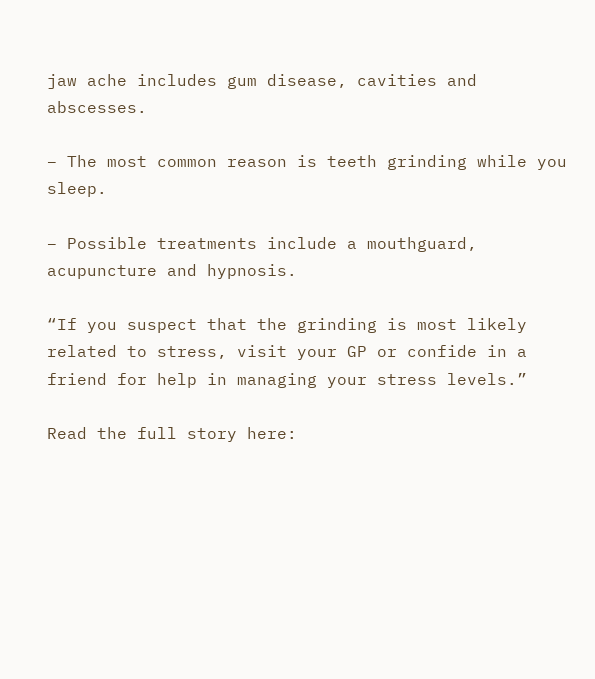jaw ache includes gum disease, cavities and abscesses.

– The most common reason is teeth grinding while you sleep.

– Possible treatments include a mouthguard, acupuncture and hypnosis.

“If you suspect that the grinding is most likely related to stress, visit your GP or confide in a friend for help in managing your stress levels.”

Read the full story here: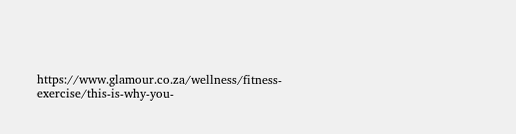https://www.glamour.co.za/wellness/fitness-exercise/this-is-why-you-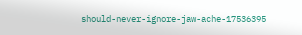should-never-ignore-jaw-ache-17536395